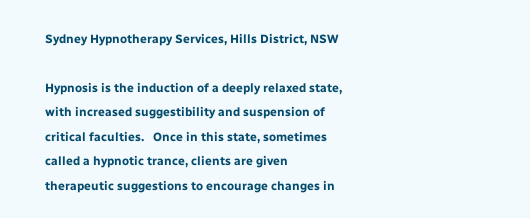Sydney Hypnotherapy Services, Hills District, NSW

Hypnosis is the induction of a deeply relaxed state, with increased suggestibility and suspension of critical faculties.   Once in this state, sometimes called a hypnotic trance, clients are given therapeutic suggestions to encourage changes in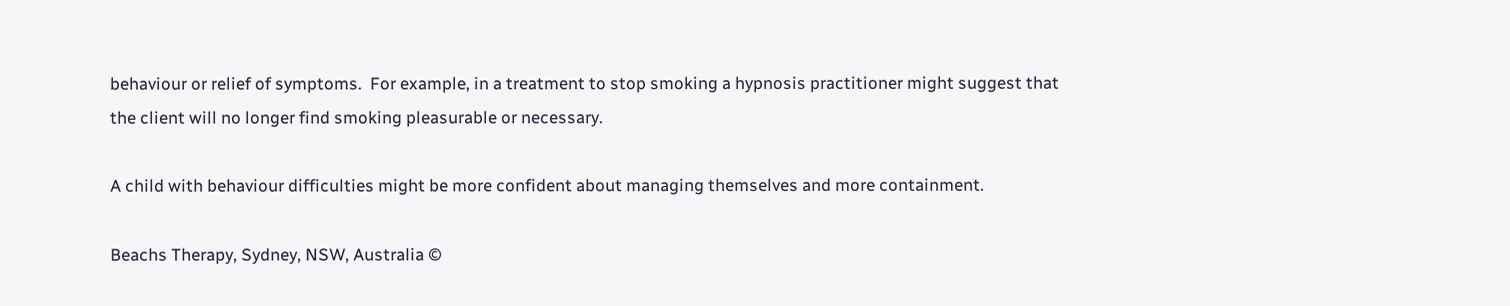behaviour or relief of symptoms.  For example, in a treatment to stop smoking a hypnosis practitioner might suggest that the client will no longer find smoking pleasurable or necessary.

A child with behaviour difficulties might be more confident about managing themselves and more containment.

Beachs Therapy, Sydney, NSW, Australia ©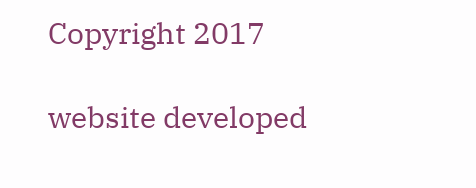Copyright 2017

website developed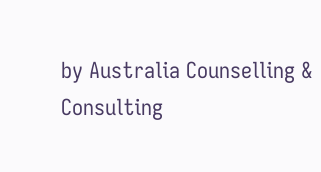by Australia Counselling & Consulting